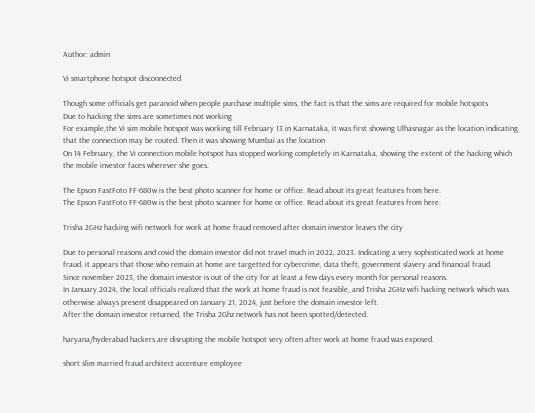Author: admin

Vi smartphone hotspot disconnected

Though some officials get paranoid when people purchase multiple sims, the fact is that the sims are required for mobile hotspots
Due to hacking the sims are sometimes not working
For example,the Vi sim mobile hotspot was working till February 13 in Karnataka, it was first showing Ulhasnagar as the location indicating that the connection may be routed. Then it was showing Mumbai as the location
On 14 February, the Vi connection mobile hotspot has stopped working completely in Karnataka, showing the extent of the hacking which the mobile investor faces wherever she goes.

The Epson FastFoto FF-680w is the best photo scanner for home or office. Read about its great features from here.
The Epson FastFoto FF-680w is the best photo scanner for home or office. Read about its great features from here.

Trisha 2GHz hacking wifi network for work at home fraud removed after domain investor leaves the city

Due to personal reasons and covid the domain investor did not travel much in 2022, 2023. Indicating a very sophisticated work at home fraud, it appears that those who remain at home are targetted for cybercrime, data theft, government slavery and financial fraud.
Since november 2023, the domain investor is out of the city for at least a few days every month for personal reasons.
In January 2024, the local officials realized that the work at home fraud is not feasible, and Trisha 2GHz wifi hacking network which was otherwise always present disappeared on January 21, 2024, just before the domain investor left.
After the domain investor returned, the Trisha 2Ghz network has not been spotted/detected.

haryana/hyderabad hackers are disrupting the mobile hotspot very often after work at home fraud was exposed.

short slim married fraud architect accenture employee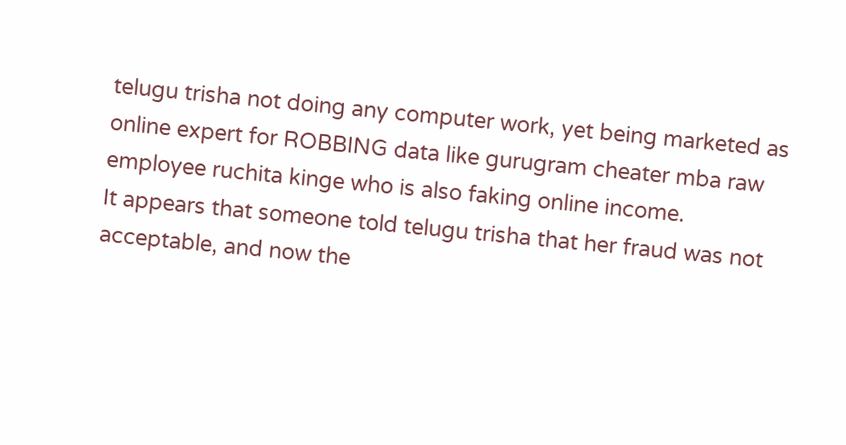telugu trisha not doing any computer work, yet being marketed as online expert for ROBBING data like gurugram cheater mba raw employee ruchita kinge who is also faking online income.
It appears that someone told telugu trisha that her fraud was not acceptable, and now the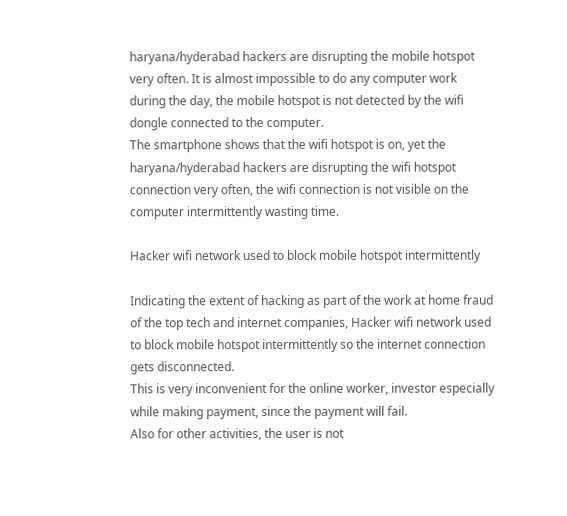haryana/hyderabad hackers are disrupting the mobile hotspot very often. It is almost impossible to do any computer work during the day, the mobile hotspot is not detected by the wifi dongle connected to the computer.
The smartphone shows that the wifi hotspot is on, yet the haryana/hyderabad hackers are disrupting the wifi hotspot connection very often, the wifi connection is not visible on the computer intermittently wasting time.

Hacker wifi network used to block mobile hotspot intermittently

Indicating the extent of hacking as part of the work at home fraud of the top tech and internet companies, Hacker wifi network used to block mobile hotspot intermittently so the internet connection gets disconnected.
This is very inconvenient for the online worker, investor especially while making payment, since the payment will fail.
Also for other activities, the user is not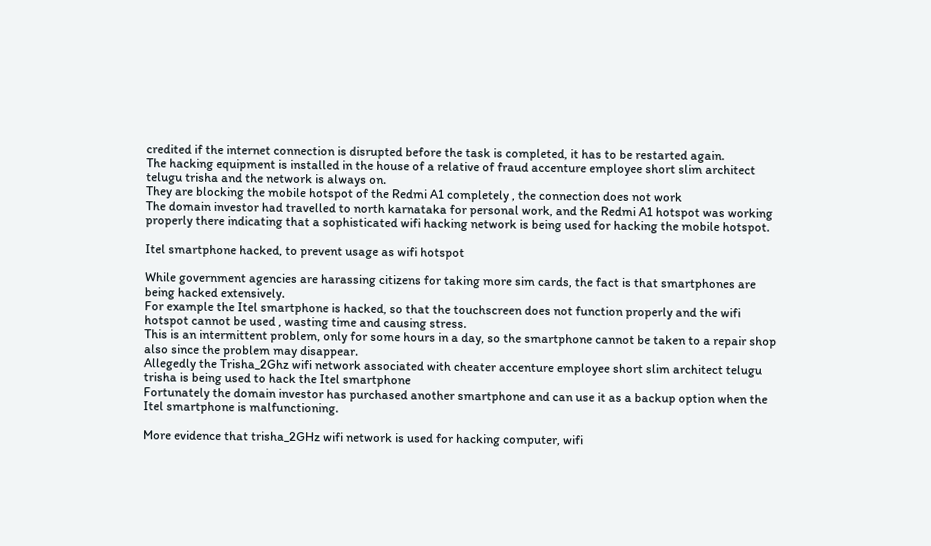credited if the internet connection is disrupted before the task is completed, it has to be restarted again.
The hacking equipment is installed in the house of a relative of fraud accenture employee short slim architect telugu trisha and the network is always on.
They are blocking the mobile hotspot of the Redmi A1 completely , the connection does not work
The domain investor had travelled to north karnataka for personal work, and the Redmi A1 hotspot was working properly there indicating that a sophisticated wifi hacking network is being used for hacking the mobile hotspot.

Itel smartphone hacked, to prevent usage as wifi hotspot

While government agencies are harassing citizens for taking more sim cards, the fact is that smartphones are being hacked extensively.
For example the Itel smartphone is hacked, so that the touchscreen does not function properly and the wifi hotspot cannot be used , wasting time and causing stress.
This is an intermittent problem, only for some hours in a day, so the smartphone cannot be taken to a repair shop also since the problem may disappear.
Allegedly the Trisha_2Ghz wifi network associated with cheater accenture employee short slim architect telugu trisha is being used to hack the Itel smartphone
Fortunately the domain investor has purchased another smartphone and can use it as a backup option when the Itel smartphone is malfunctioning.

More evidence that trisha_2GHz wifi network is used for hacking computer, wifi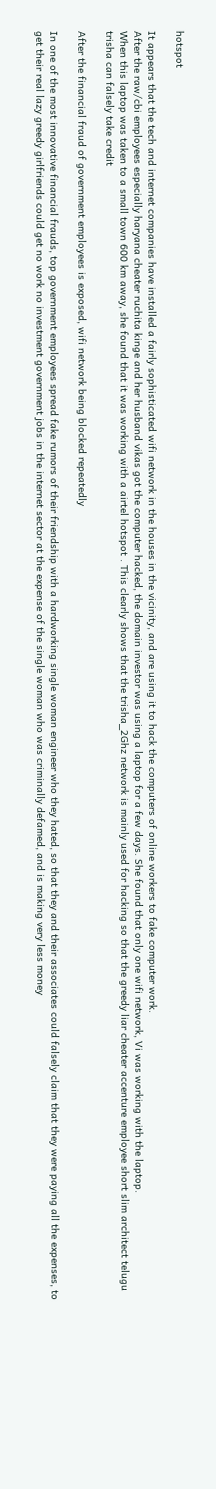hotspot

It appears that the tech and internet companies have installed a fairly sophisticated wifi network in the houses in the vicinity, and are using it to hack the computers of online workers to fake computer work.
After the raw/cbi employees especially haryana cheater ruchita kinge and her husband vikas got the computer hacked, the domain investor was using a laptop for a few days. She found that only one wifi network, Vi was working with the laptop.
When this laptop was taken to a small town 600 km away, she found that it was working with a airtel hotspot . This clearly shows that the trisha_2Ghz network is mainly used for hacking so that the greedy liar cheater accenture employee short slim architect telugu trisha can falsely take credit

After the financial fraud of government employees is exposed, wifi network being blocked repeatedly

In one of the most innovative financial frauds, top government employees spread fake rumors of their friendship with a hardworking single woman engineer who they hated, so that they and their associates could falsely claim that they were paying all the expenses, to get their real lazy greedy girlfriends could get no work no investment government jobs in the internet sector at the expense of the single woman who was criminally defamed, and is making very less money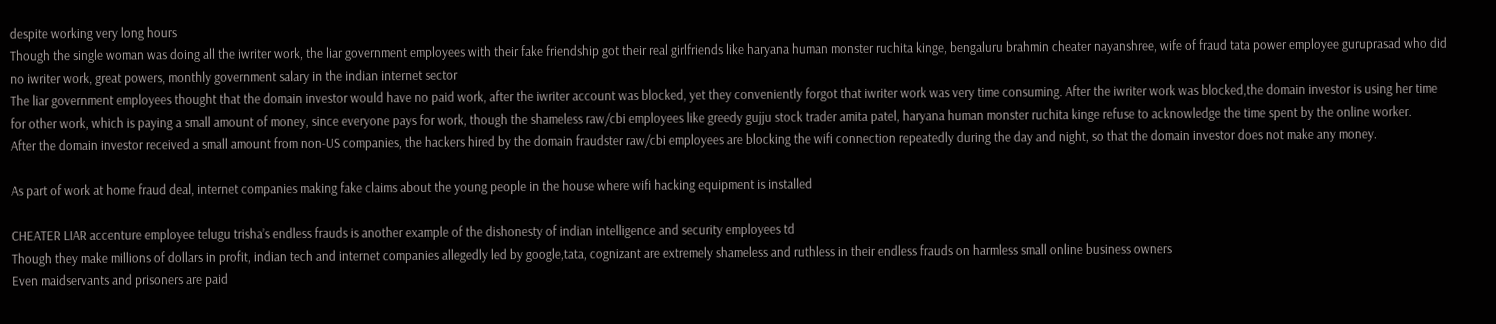despite working very long hours
Though the single woman was doing all the iwriter work, the liar government employees with their fake friendship got their real girlfriends like haryana human monster ruchita kinge, bengaluru brahmin cheater nayanshree, wife of fraud tata power employee guruprasad who did no iwriter work, great powers, monthly government salary in the indian internet sector
The liar government employees thought that the domain investor would have no paid work, after the iwriter account was blocked, yet they conveniently forgot that iwriter work was very time consuming. After the iwriter work was blocked,the domain investor is using her time for other work, which is paying a small amount of money, since everyone pays for work, though the shameless raw/cbi employees like greedy gujju stock trader amita patel, haryana human monster ruchita kinge refuse to acknowledge the time spent by the online worker.
After the domain investor received a small amount from non-US companies, the hackers hired by the domain fraudster raw/cbi employees are blocking the wifi connection repeatedly during the day and night, so that the domain investor does not make any money.

As part of work at home fraud deal, internet companies making fake claims about the young people in the house where wifi hacking equipment is installed

CHEATER LIAR accenture employee telugu trisha’s endless frauds is another example of the dishonesty of indian intelligence and security employees td
Though they make millions of dollars in profit, indian tech and internet companies allegedly led by google,tata, cognizant are extremely shameless and ruthless in their endless frauds on harmless small online business owners
Even maidservants and prisoners are paid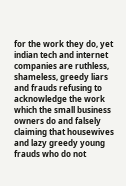for the work they do, yet indian tech and internet companies are ruthless, shameless, greedy liars and frauds refusing to acknowledge the work which the small business owners do and falsely claiming that housewives and lazy greedy young frauds who do not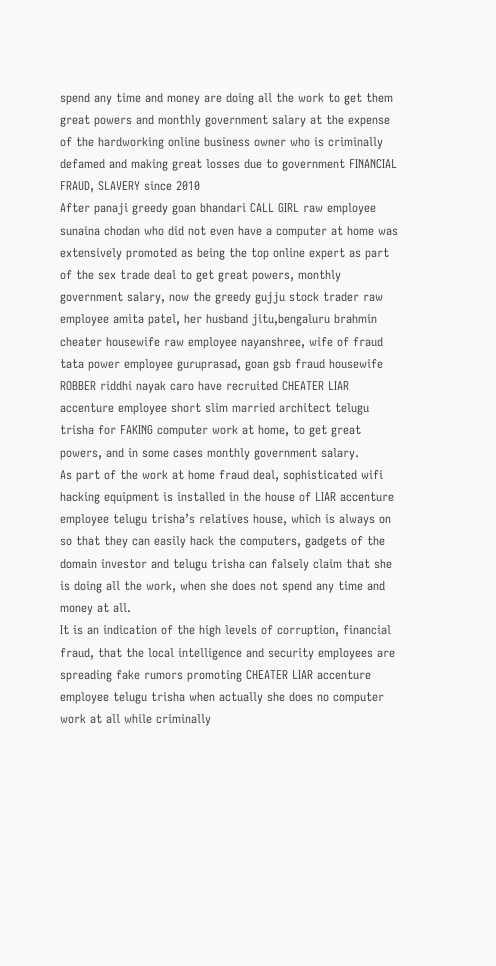spend any time and money are doing all the work to get them great powers and monthly government salary at the expense of the hardworking online business owner who is criminally defamed and making great losses due to government FINANCIAL FRAUD, SLAVERY since 2010
After panaji greedy goan bhandari CALL GIRL raw employee sunaina chodan who did not even have a computer at home was extensively promoted as being the top online expert as part of the sex trade deal to get great powers, monthly government salary, now the greedy gujju stock trader raw employee amita patel, her husband jitu,bengaluru brahmin cheater housewife raw employee nayanshree, wife of fraud tata power employee guruprasad, goan gsb fraud housewife ROBBER riddhi nayak caro have recruited CHEATER LIAR accenture employee short slim married architect telugu trisha for FAKING computer work at home, to get great powers, and in some cases monthly government salary.
As part of the work at home fraud deal, sophisticated wifi hacking equipment is installed in the house of LIAR accenture employee telugu trisha’s relatives house, which is always on so that they can easily hack the computers, gadgets of the domain investor and telugu trisha can falsely claim that she is doing all the work, when she does not spend any time and money at all.
It is an indication of the high levels of corruption, financial fraud, that the local intelligence and security employees are spreading fake rumors promoting CHEATER LIAR accenture employee telugu trisha when actually she does no computer work at all while criminally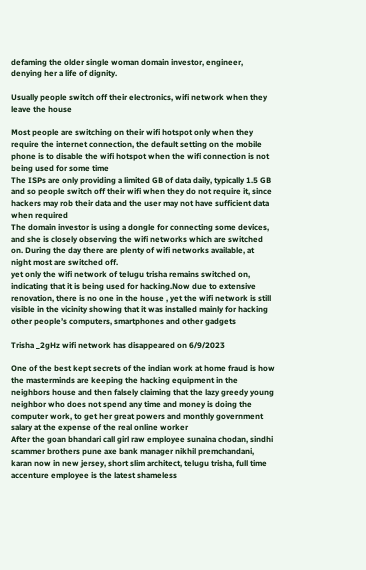defaming the older single woman domain investor, engineer, denying her a life of dignity.

Usually people switch off their electronics, wifi network when they leave the house

Most people are switching on their wifi hotspot only when they require the internet connection, the default setting on the mobile phone is to disable the wifi hotspot when the wifi connection is not being used for some time
The ISPs are only providing a limited GB of data daily, typically 1.5 GB and so people switch off their wifi when they do not require it, since hackers may rob their data and the user may not have sufficient data when required
The domain investor is using a dongle for connecting some devices, and she is closely observing the wifi networks which are switched on. During the day there are plenty of wifi networks available, at night most are switched off.
yet only the wifi network of telugu trisha remains switched on, indicating that it is being used for hacking.Now due to extensive renovation, there is no one in the house , yet the wifi network is still visible in the vicinity showing that it was installed mainly for hacking other people’s computers, smartphones and other gadgets

Trisha _2gHz wifi network has disappeared on 6/9/2023

One of the best kept secrets of the indian work at home fraud is how the masterminds are keeping the hacking equipment in the neighbors house and then falsely claiming that the lazy greedy young neighbor who does not spend any time and money is doing the computer work, to get her great powers and monthly government salary at the expense of the real online worker
After the goan bhandari call girl raw employee sunaina chodan, sindhi scammer brothers pune axe bank manager nikhil premchandani, karan now in new jersey, short slim architect, telugu trisha, full time accenture employee is the latest shameless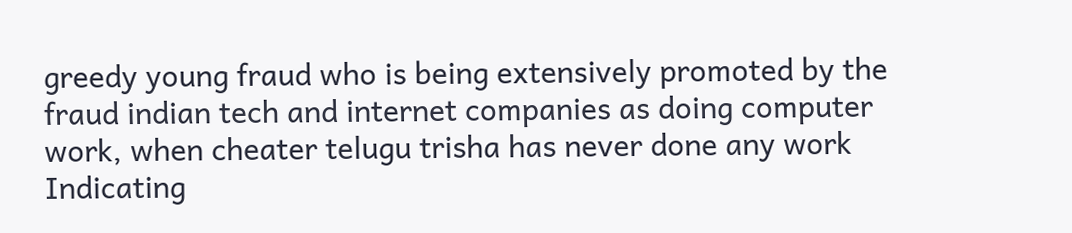greedy young fraud who is being extensively promoted by the fraud indian tech and internet companies as doing computer work, when cheater telugu trisha has never done any work
Indicating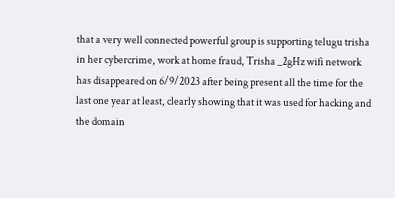that a very well connected powerful group is supporting telugu trisha in her cybercrime, work at home fraud, Trisha _2gHz wifi network has disappeared on 6/9/2023 after being present all the time for the last one year at least, clearly showing that it was used for hacking and the domain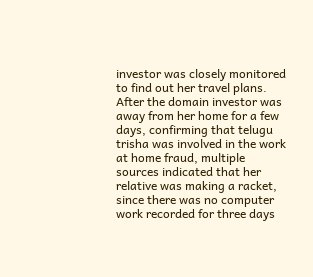investor was closely monitored to find out her travel plans.
After the domain investor was away from her home for a few days, confirming that telugu trisha was involved in the work at home fraud, multiple sources indicated that her relative was making a racket, since there was no computer work recorded for three days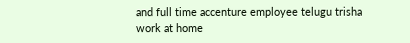and full time accenture employee telugu trisha work at home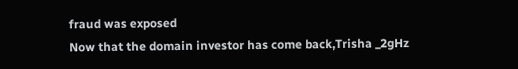fraud was exposed
Now that the domain investor has come back,Trisha _2gHz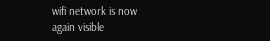wifi network is now again visible